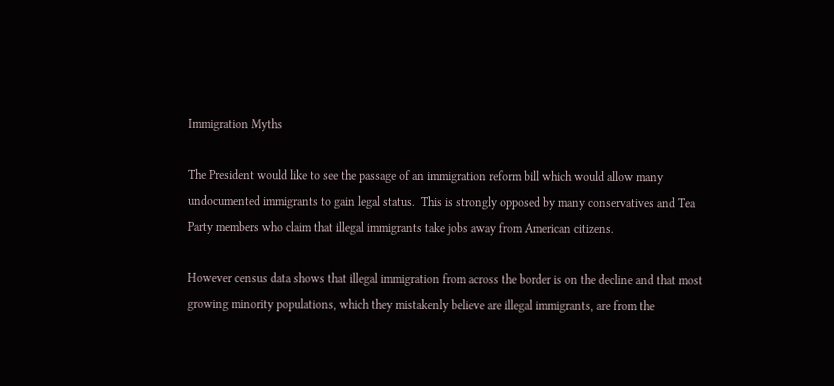Immigration Myths

The President would like to see the passage of an immigration reform bill which would allow many undocumented immigrants to gain legal status.  This is strongly opposed by many conservatives and Tea Party members who claim that illegal immigrants take jobs away from American citizens.

However census data shows that illegal immigration from across the border is on the decline and that most growing minority populations, which they mistakenly believe are illegal immigrants, are from the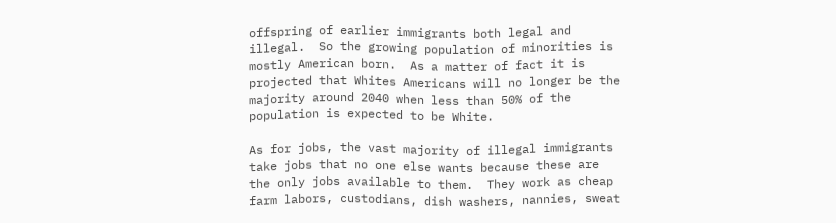offspring of earlier immigrants both legal and illegal.  So the growing population of minorities is mostly American born.  As a matter of fact it is projected that Whites Americans will no longer be the majority around 2040 when less than 50% of the population is expected to be White.

As for jobs, the vast majority of illegal immigrants take jobs that no one else wants because these are the only jobs available to them.  They work as cheap farm labors, custodians, dish washers, nannies, sweat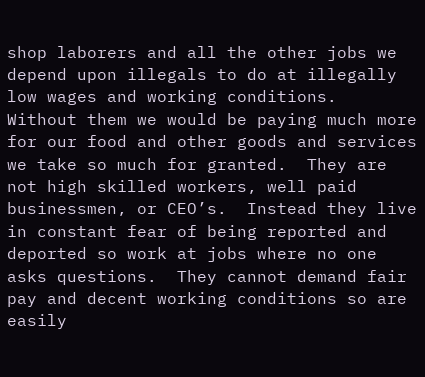shop laborers and all the other jobs we depend upon illegals to do at illegally low wages and working conditions.  Without them we would be paying much more for our food and other goods and services we take so much for granted.  They are not high skilled workers, well paid businessmen, or CEO’s.  Instead they live in constant fear of being reported and deported so work at jobs where no one asks questions.  They cannot demand fair pay and decent working conditions so are easily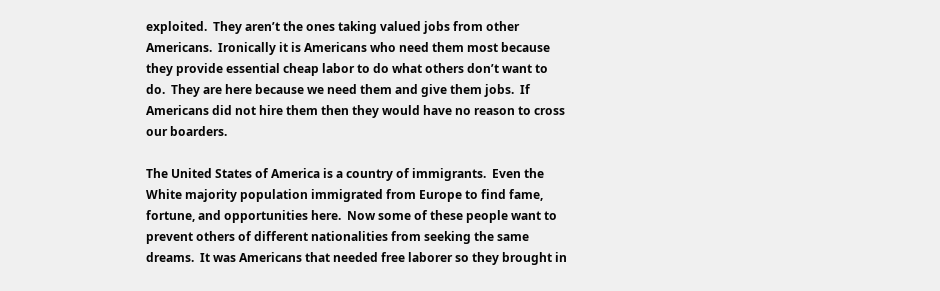exploited.  They aren’t the ones taking valued jobs from other Americans.  Ironically it is Americans who need them most because they provide essential cheap labor to do what others don’t want to do.  They are here because we need them and give them jobs.  If Americans did not hire them then they would have no reason to cross our boarders.

The United States of America is a country of immigrants.  Even the White majority population immigrated from Europe to find fame, fortune, and opportunities here.  Now some of these people want to prevent others of different nationalities from seeking the same dreams.  It was Americans that needed free laborer so they brought in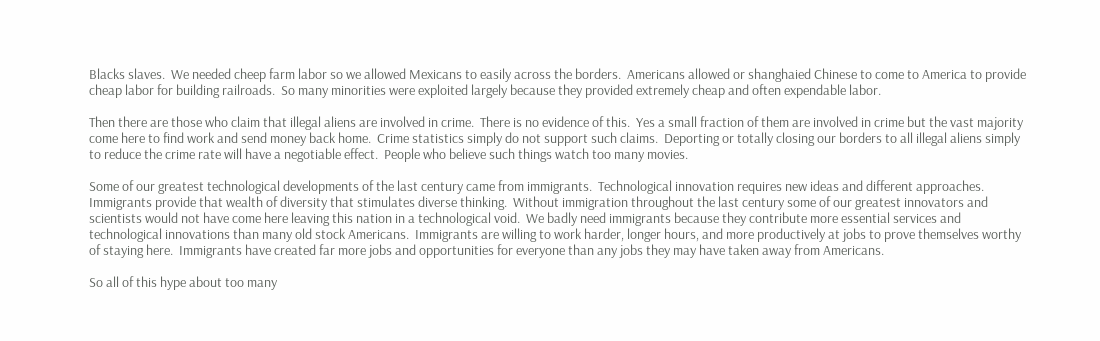Blacks slaves.  We needed cheep farm labor so we allowed Mexicans to easily across the borders.  Americans allowed or shanghaied Chinese to come to America to provide cheap labor for building railroads.  So many minorities were exploited largely because they provided extremely cheap and often expendable labor.

Then there are those who claim that illegal aliens are involved in crime.  There is no evidence of this.  Yes a small fraction of them are involved in crime but the vast majority come here to find work and send money back home.  Crime statistics simply do not support such claims.  Deporting or totally closing our borders to all illegal aliens simply to reduce the crime rate will have a negotiable effect.  People who believe such things watch too many movies.

Some of our greatest technological developments of the last century came from immigrants.  Technological innovation requires new ideas and different approaches.  Immigrants provide that wealth of diversity that stimulates diverse thinking.  Without immigration throughout the last century some of our greatest innovators and scientists would not have come here leaving this nation in a technological void.  We badly need immigrants because they contribute more essential services and technological innovations than many old stock Americans.  Immigrants are willing to work harder, longer hours, and more productively at jobs to prove themselves worthy of staying here.  Immigrants have created far more jobs and opportunities for everyone than any jobs they may have taken away from Americans.

So all of this hype about too many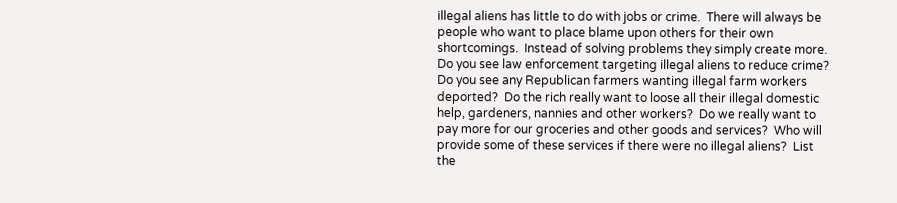illegal aliens has little to do with jobs or crime.  There will always be people who want to place blame upon others for their own shortcomings.  Instead of solving problems they simply create more.  Do you see law enforcement targeting illegal aliens to reduce crime?  Do you see any Republican farmers wanting illegal farm workers deported?  Do the rich really want to loose all their illegal domestic help, gardeners, nannies and other workers?  Do we really want to pay more for our groceries and other goods and services?  Who will provide some of these services if there were no illegal aliens?  List the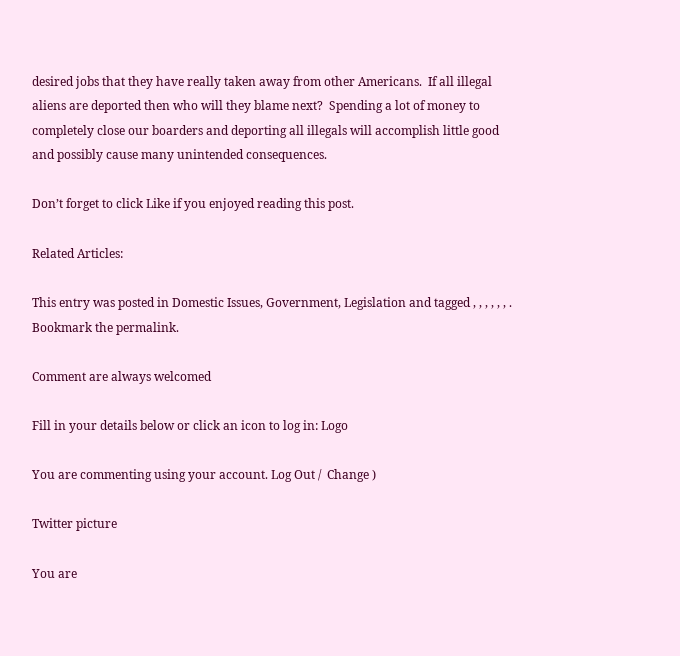desired jobs that they have really taken away from other Americans.  If all illegal aliens are deported then who will they blame next?  Spending a lot of money to completely close our boarders and deporting all illegals will accomplish little good and possibly cause many unintended consequences.

Don’t forget to click Like if you enjoyed reading this post.

Related Articles:

This entry was posted in Domestic Issues, Government, Legislation and tagged , , , , , , . Bookmark the permalink.

Comment are always welcomed

Fill in your details below or click an icon to log in: Logo

You are commenting using your account. Log Out /  Change )

Twitter picture

You are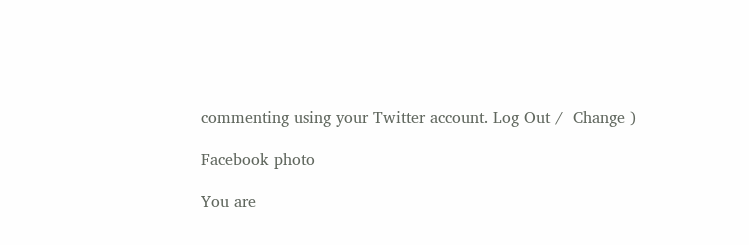commenting using your Twitter account. Log Out /  Change )

Facebook photo

You are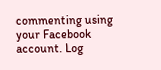commenting using your Facebook account. Log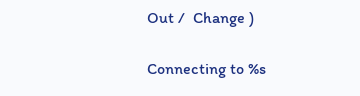Out /  Change )

Connecting to %s